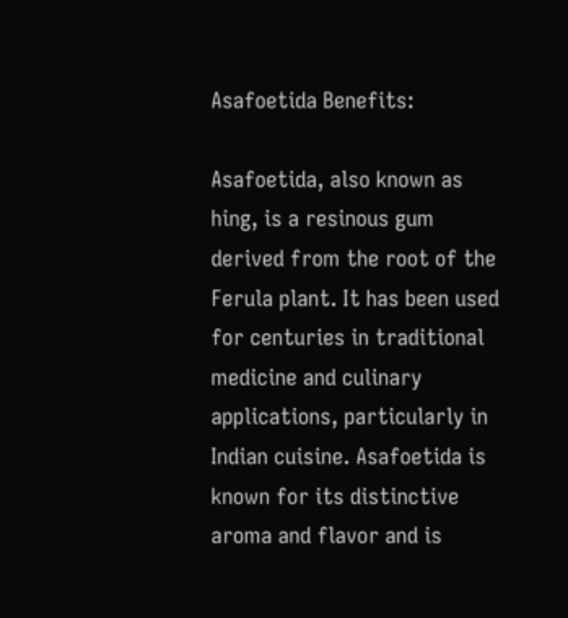Asafoetida Benefits:

Asafoetida, also known as hing, is a resinous gum derived from the root of the Ferula plant. It has been used for centuries in traditional medicine and culinary applications, particularly in Indian cuisine. Asafoetida is known for its distinctive aroma and flavor and is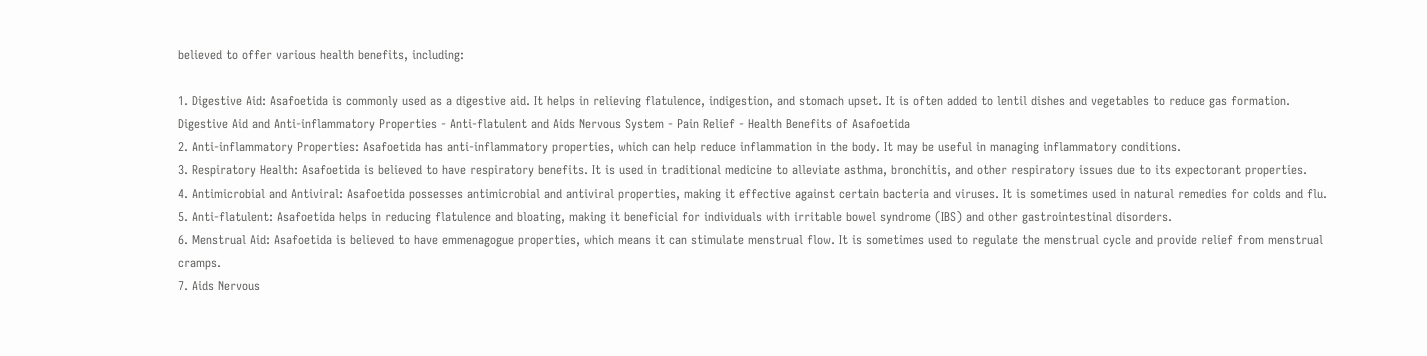believed to offer various health benefits, including:

1. Digestive Aid: Asafoetida is commonly used as a digestive aid. It helps in relieving flatulence, indigestion, and stomach upset. It is often added to lentil dishes and vegetables to reduce gas formation.
Digestive Aid and Anti-inflammatory Properties - Anti-flatulent and Aids Nervous System - Pain Relief - Health Benefits of Asafoetida
2. Anti-inflammatory Properties: Asafoetida has anti-inflammatory properties, which can help reduce inflammation in the body. It may be useful in managing inflammatory conditions.
3. Respiratory Health: Asafoetida is believed to have respiratory benefits. It is used in traditional medicine to alleviate asthma, bronchitis, and other respiratory issues due to its expectorant properties.
4. Antimicrobial and Antiviral: Asafoetida possesses antimicrobial and antiviral properties, making it effective against certain bacteria and viruses. It is sometimes used in natural remedies for colds and flu.
5. Anti-flatulent: Asafoetida helps in reducing flatulence and bloating, making it beneficial for individuals with irritable bowel syndrome (IBS) and other gastrointestinal disorders.
6. Menstrual Aid: Asafoetida is believed to have emmenagogue properties, which means it can stimulate menstrual flow. It is sometimes used to regulate the menstrual cycle and provide relief from menstrual cramps.
7. Aids Nervous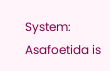System: Asafoetida is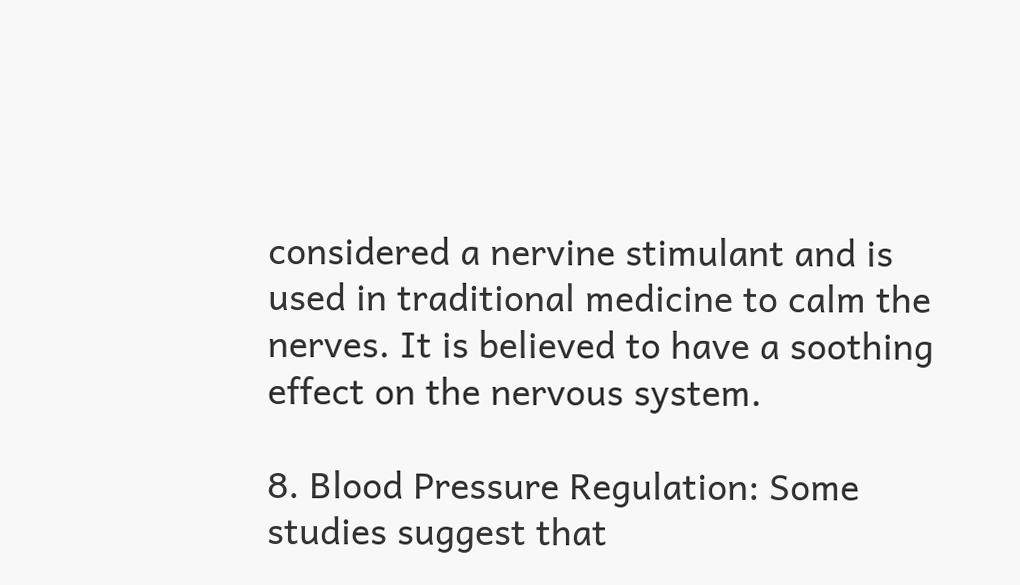considered a nervine stimulant and is used in traditional medicine to calm the nerves. It is believed to have a soothing effect on the nervous system.

8. Blood Pressure Regulation: Some studies suggest that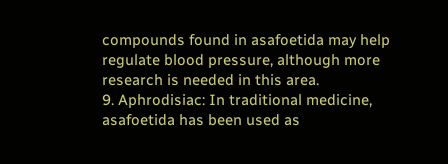compounds found in asafoetida may help regulate blood pressure, although more research is needed in this area.
9. Aphrodisiac: In traditional medicine, asafoetida has been used as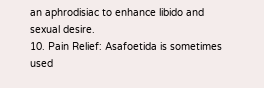an aphrodisiac to enhance libido and sexual desire.
10. Pain Relief: Asafoetida is sometimes used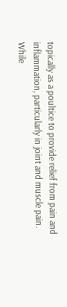topically as a poultice to provide relief from pain and inflammation, particularly in joint and muscle pain.
While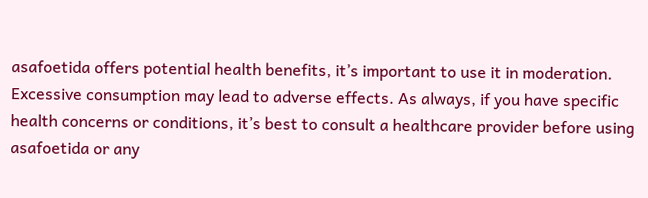asafoetida offers potential health benefits, it’s important to use it in moderation. Excessive consumption may lead to adverse effects. As always, if you have specific health concerns or conditions, it’s best to consult a healthcare provider before using asafoetida or any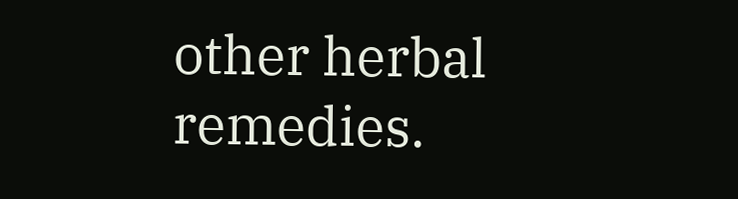other herbal remedies.